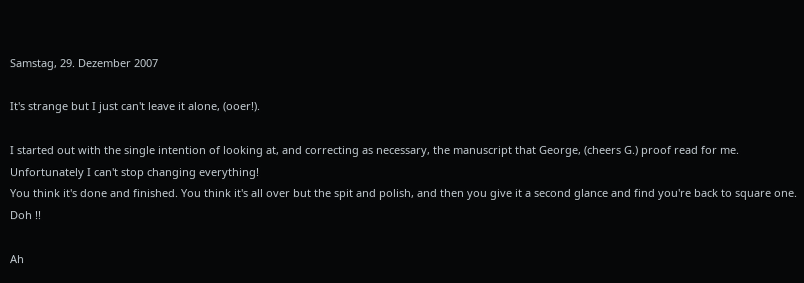Samstag, 29. Dezember 2007

It's strange but I just can't leave it alone, (ooer!).

I started out with the single intention of looking at, and correcting as necessary, the manuscript that George, (cheers G.) proof read for me.
Unfortunately I can't stop changing everything!
You think it's done and finished. You think it's all over but the spit and polish, and then you give it a second glance and find you're back to square one.
Doh !!

Ah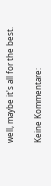well, maybe it's all for the best.

Keine Kommentare: